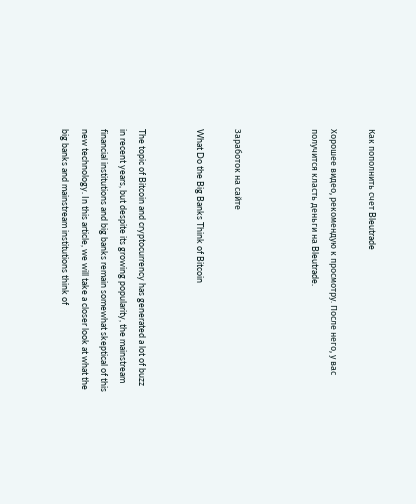Как пополнить счет Bleutrade

Хорошее видео, рекомендую к просмотру. После него, у вас получится класть деньги на Bleutrade.



Заработок на сайте

What Do the Big Banks Think of Bitcoin


The topic of Bitcoin and cryptocurrency has generated a lot of buzz in recent years, but despite its growing popularity, the mainstream financial institutions and big banks remain somewhat skeptical of this new technology. In this article, we will take a closer look at what the big banks and mainstream institutions think of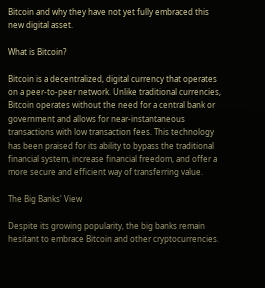Bitcoin and why they have not yet fully embraced this new digital asset.

What is Bitcoin?

Bitcoin is a decentralized, digital currency that operates on a peer-to-peer network. Unlike traditional currencies, Bitcoin operates without the need for a central bank or government and allows for near-instantaneous transactions with low transaction fees. This technology has been praised for its ability to bypass the traditional financial system, increase financial freedom, and offer a more secure and efficient way of transferring value.

The Big Banks' View

Despite its growing popularity, the big banks remain hesitant to embrace Bitcoin and other cryptocurrencies.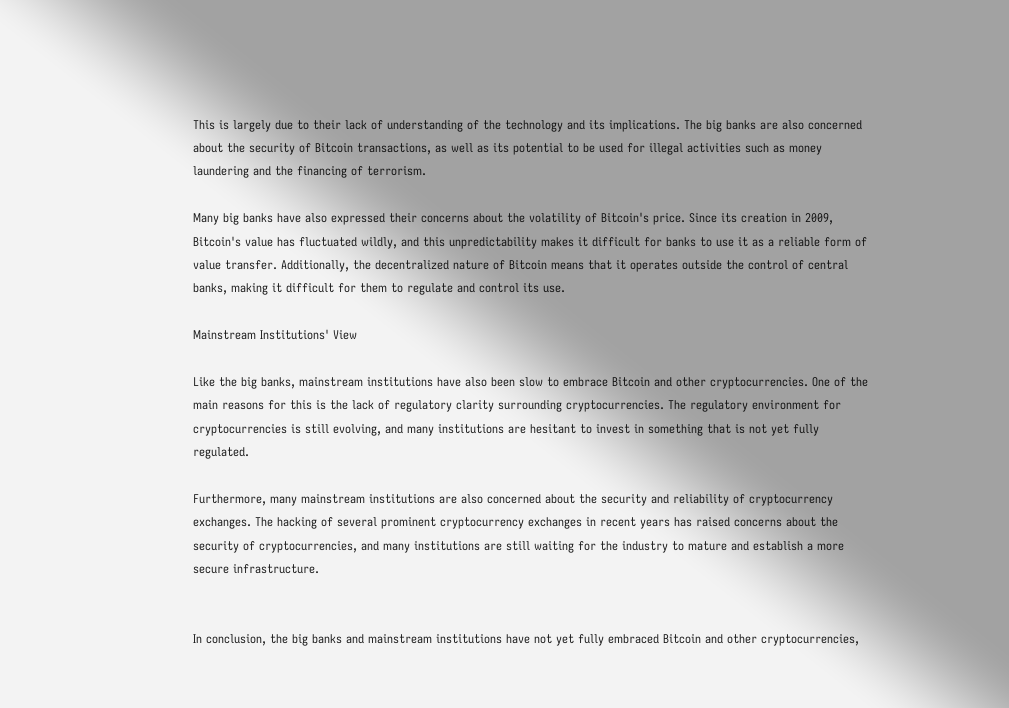This is largely due to their lack of understanding of the technology and its implications. The big banks are also concerned about the security of Bitcoin transactions, as well as its potential to be used for illegal activities such as money laundering and the financing of terrorism.

Many big banks have also expressed their concerns about the volatility of Bitcoin's price. Since its creation in 2009, Bitcoin's value has fluctuated wildly, and this unpredictability makes it difficult for banks to use it as a reliable form of value transfer. Additionally, the decentralized nature of Bitcoin means that it operates outside the control of central banks, making it difficult for them to regulate and control its use.

Mainstream Institutions' View

Like the big banks, mainstream institutions have also been slow to embrace Bitcoin and other cryptocurrencies. One of the main reasons for this is the lack of regulatory clarity surrounding cryptocurrencies. The regulatory environment for cryptocurrencies is still evolving, and many institutions are hesitant to invest in something that is not yet fully regulated.

Furthermore, many mainstream institutions are also concerned about the security and reliability of cryptocurrency exchanges. The hacking of several prominent cryptocurrency exchanges in recent years has raised concerns about the security of cryptocurrencies, and many institutions are still waiting for the industry to mature and establish a more secure infrastructure.


In conclusion, the big banks and mainstream institutions have not yet fully embraced Bitcoin and other cryptocurrencies,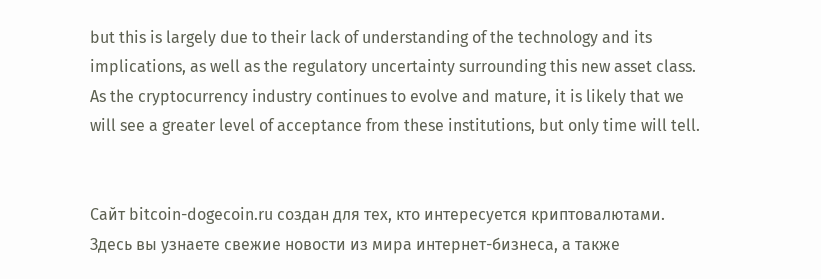but this is largely due to their lack of understanding of the technology and its implications, as well as the regulatory uncertainty surrounding this new asset class. As the cryptocurrency industry continues to evolve and mature, it is likely that we will see a greater level of acceptance from these institutions, but only time will tell.


Сайт bitcoin-dogecoin.ru создан для тех, кто интересуется криптовалютами. Здесь вы узнаете свежие новости из мира интернет-бизнеса, а также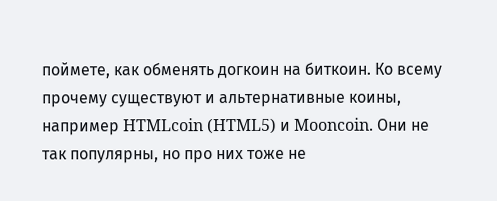поймете, как обменять догкоин на биткоин. Ко всему прочему существуют и альтернативные коины, например HTMLcoin (HTML5) и Mooncoin. Они не так популярны, но про них тоже не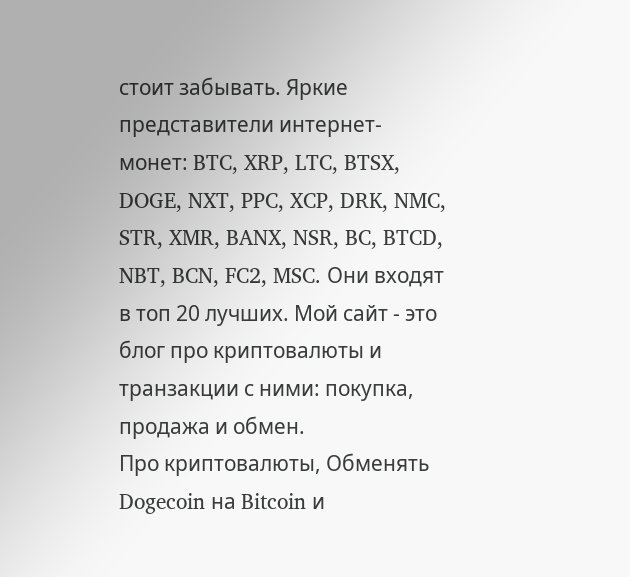стоит забывать. Яркие представители интернет-монет: BTC, XRP, LTC, BTSX, DOGE, NXT, PPC, XCP, DRK, NMC, STR, XMR, BANX, NSR, BC, BTCD, NBT, BCN, FC2, MSC. Они входят в топ 20 лучших. Мой сайт - это блог про криптовалюты и транзакции с ними: покупка, продажа и обмен.
Про криптовалюты, Обменять Dogecoin на Bitcoin и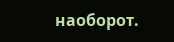наоборот.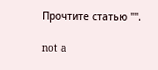Прочтите статью "".

not a